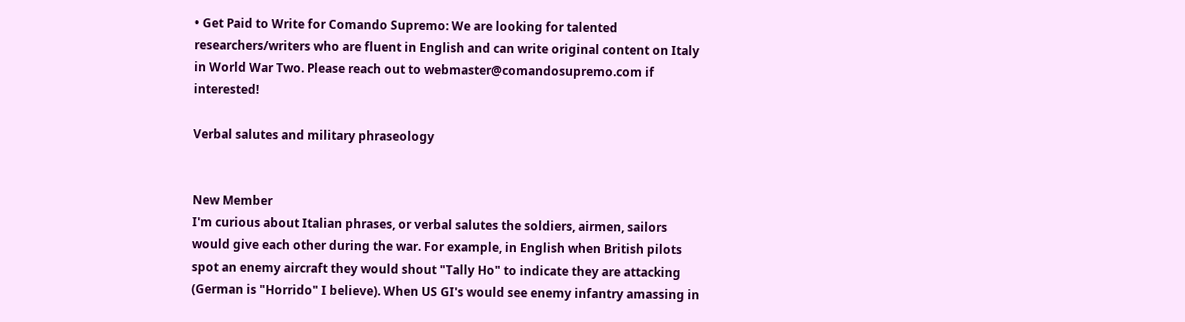• Get Paid to Write for Comando Supremo: We are looking for talented researchers/writers who are fluent in English and can write original content on Italy in World War Two. Please reach out to webmaster@comandosupremo.com if interested!

Verbal salutes and military phraseology


New Member
I'm curious about Italian phrases, or verbal salutes the soldiers, airmen, sailors would give each other during the war. For example, in English when British pilots spot an enemy aircraft they would shout "Tally Ho" to indicate they are attacking (German is "Horrido" I believe). When US GI's would see enemy infantry amassing in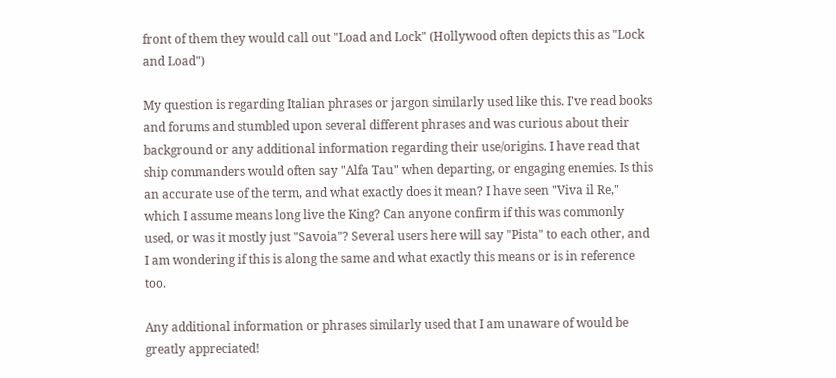front of them they would call out "Load and Lock" (Hollywood often depicts this as "Lock and Load")

My question is regarding Italian phrases or jargon similarly used like this. I've read books and forums and stumbled upon several different phrases and was curious about their background or any additional information regarding their use/origins. I have read that ship commanders would often say "Alfa Tau" when departing, or engaging enemies. Is this an accurate use of the term, and what exactly does it mean? I have seen "Viva il Re," which I assume means long live the King? Can anyone confirm if this was commonly used, or was it mostly just "Savoia"? Several users here will say "Pista" to each other, and I am wondering if this is along the same and what exactly this means or is in reference too.

Any additional information or phrases similarly used that I am unaware of would be greatly appreciated!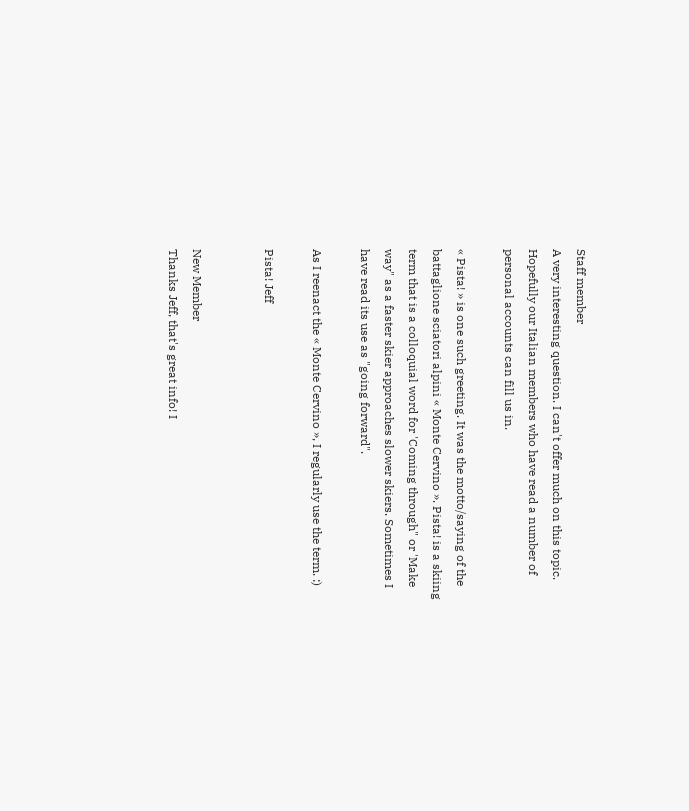Staff member
A very interesting question. I can't offer much on this topic. Hopefully our Italian members who have read a number of personal accounts can fill us in.

« Pista! » is one such greeting. It was the motto/saying of the battaglione sciatori alpini « Monte Cervino ». Pista! is a skiing term that is a colloquial word for 'Coming through" or 'Make way" as a faster skier approaches slower skiers. Sometimes I have read its use as "going forward".

As I reenact the « Monte Cervino », I regularly use the term. :)

Pista! Jeff


New Member
Thanks Jeff, that's great info! I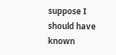suppose I should have known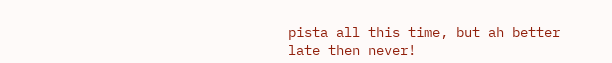pista all this time, but ah better late then never!